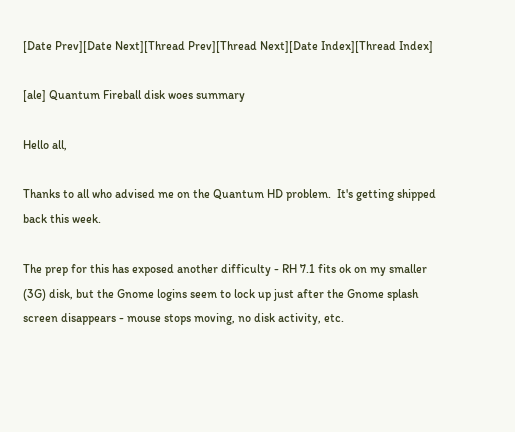[Date Prev][Date Next][Thread Prev][Thread Next][Date Index][Thread Index]

[ale] Quantum Fireball disk woes summary

Hello all,

Thanks to all who advised me on the Quantum HD problem.  It's getting shipped
back this week.

The prep for this has exposed another difficulty - RH 7.1 fits ok on my smaller
(3G) disk, but the Gnome logins seem to lock up just after the Gnome splash
screen disappears - mouse stops moving, no disk activity, etc.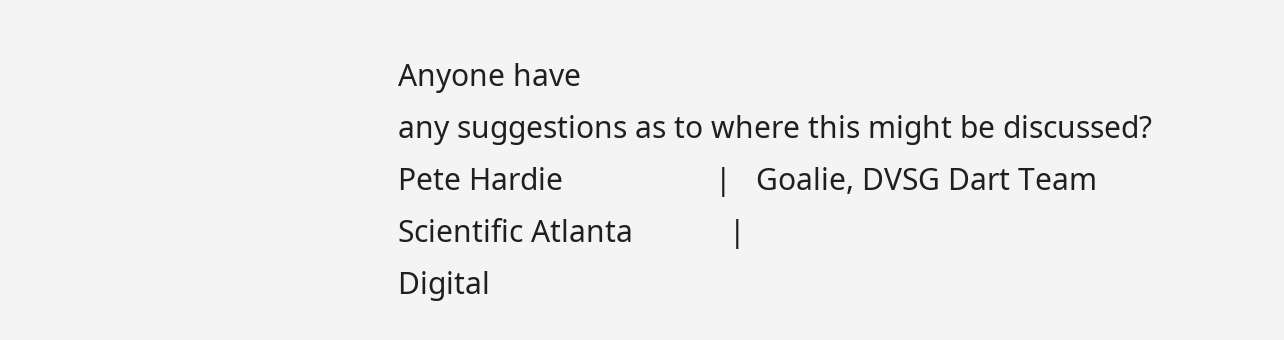Anyone have
any suggestions as to where this might be discussed?
Pete Hardie                   |   Goalie, DVSG Dart Team
Scientific Atlanta            |
Digital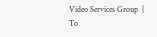Video Services Group  |
To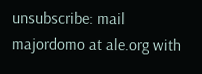unsubscribe: mail majordomo at ale.org with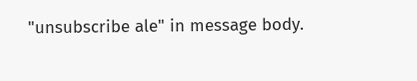"unsubscribe ale" in message body.